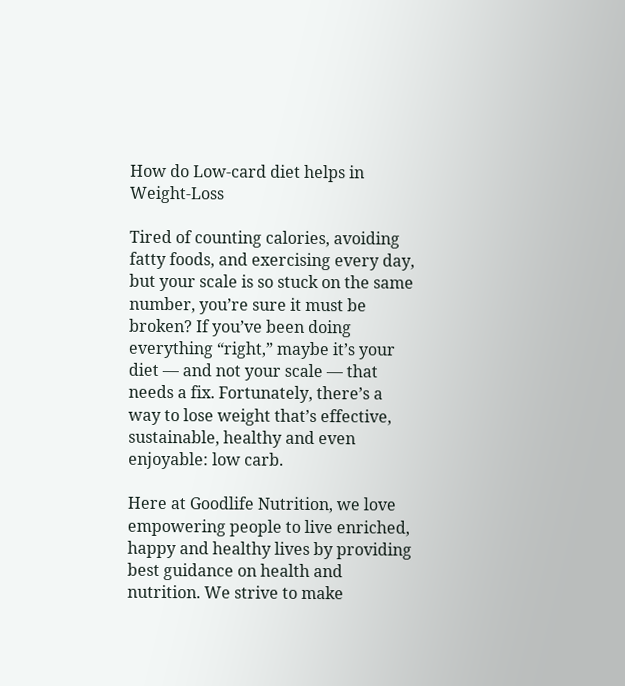How do Low-card diet helps in Weight-Loss

Tired of counting calories, avoiding fatty foods, and exercising every day, but your scale is so stuck on the same number, you’re sure it must be broken? If you’ve been doing everything “right,” maybe it’s your diet — and not your scale — that needs a fix. Fortunately, there’s a way to lose weight that’s effective, sustainable, healthy and even enjoyable: low carb.

Here at Goodlife Nutrition, we love empowering people to live enriched, happy and healthy lives by providing best guidance on health and nutrition. We strive to make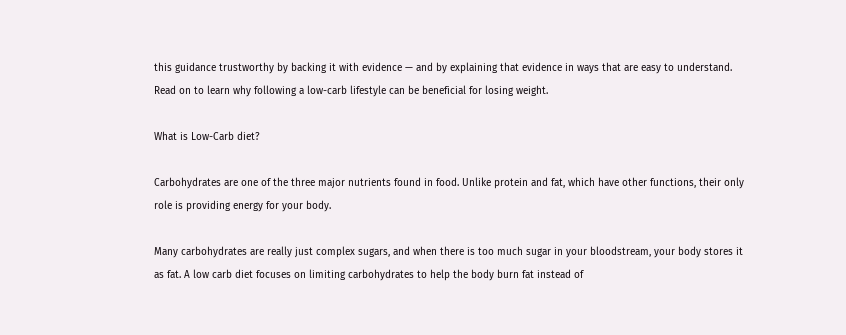this guidance trustworthy by backing it with evidence — and by explaining that evidence in ways that are easy to understand. Read on to learn why following a low-carb lifestyle can be beneficial for losing weight.

What is Low-Carb diet?

Carbohydrates are one of the three major nutrients found in food. Unlike protein and fat, which have other functions, their only role is providing energy for your body.

Many carbohydrates are really just complex sugars, and when there is too much sugar in your bloodstream, your body stores it as fat. A low carb diet focuses on limiting carbohydrates to help the body burn fat instead of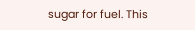sugar for fuel. This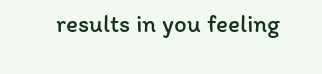results in you feeling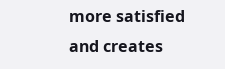more satisfied and creates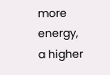more energy, a higher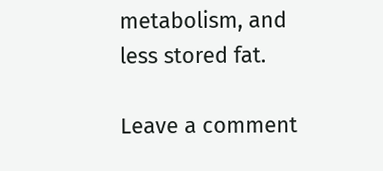metabolism, and less stored fat.

Leave a comment